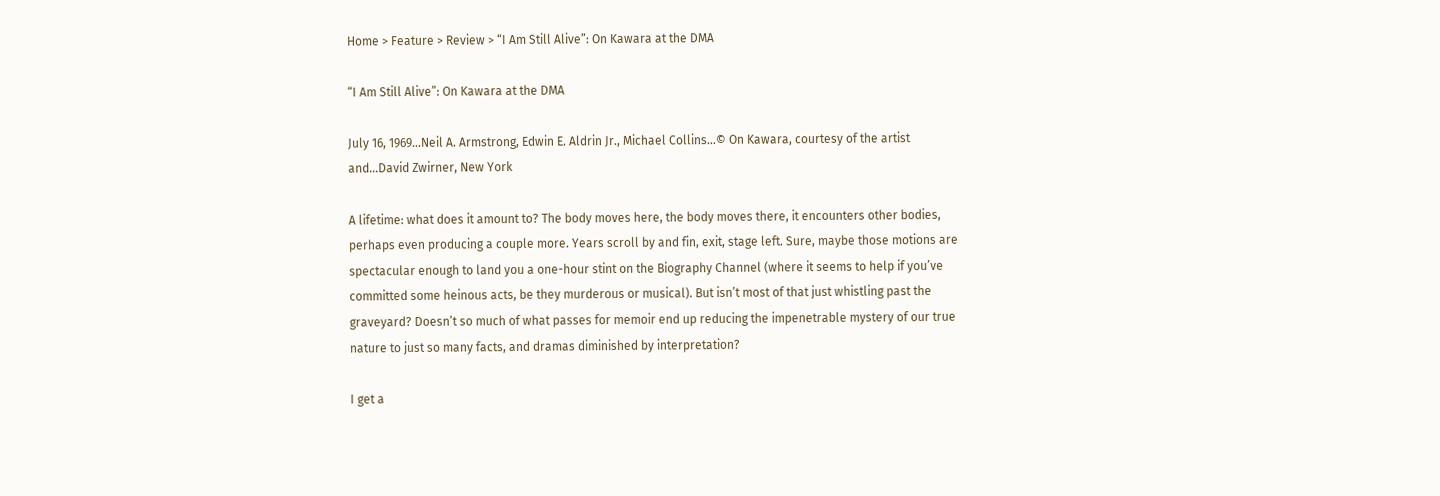Home > Feature > Review > “I Am Still Alive”: On Kawara at the DMA

“I Am Still Alive”: On Kawara at the DMA

July 16, 1969...Neil A. Armstrong, Edwin E. Aldrin Jr., Michael Collins...© On Kawara, courtesy of the artist and...David Zwirner, New York

A lifetime: what does it amount to? The body moves here, the body moves there, it encounters other bodies, perhaps even producing a couple more. Years scroll by and fin, exit, stage left. Sure, maybe those motions are spectacular enough to land you a one-hour stint on the Biography Channel (where it seems to help if you’ve committed some heinous acts, be they murderous or musical). But isn’t most of that just whistling past the graveyard? Doesn’t so much of what passes for memoir end up reducing the impenetrable mystery of our true nature to just so many facts, and dramas diminished by interpretation?

I get a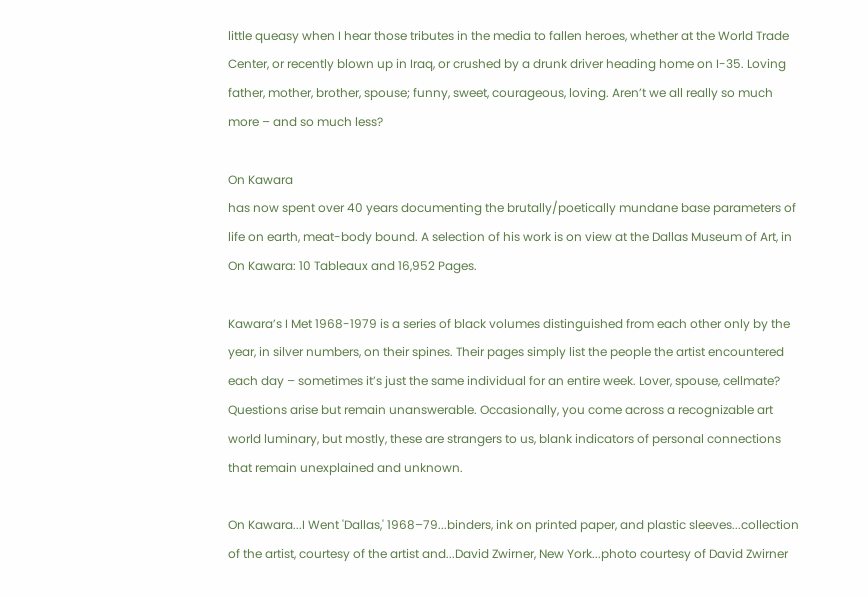little queasy when I hear those tributes in the media to fallen heroes, whether at the World Trade Center, or recently blown up in Iraq, or crushed by a drunk driver heading home on I-35. Loving father, mother, brother, spouse; funny, sweet, courageous, loving. Aren’t we all really so much more – and so much less?

On Kawara
has now spent over 40 years documenting the brutally/poetically mundane base parameters of life on earth, meat-body bound. A selection of his work is on view at the Dallas Museum of Art, in On Kawara: 10 Tableaux and 16,952 Pages.

Kawara’s I Met 1968-1979 is a series of black volumes distinguished from each other only by the year, in silver numbers, on their spines. Their pages simply list the people the artist encountered each day – sometimes it’s just the same individual for an entire week. Lover, spouse, cellmate? Questions arise but remain unanswerable. Occasionally, you come across a recognizable art world luminary, but mostly, these are strangers to us, blank indicators of personal connections that remain unexplained and unknown.

On Kawara...I Went 'Dallas,' 1968–79...binders, ink on printed paper, and plastic sleeves...collection of the artist, courtesy of the artist and...David Zwirner, New York...photo courtesy of David Zwirner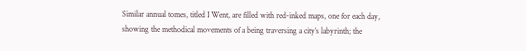Similar annual tomes, titled I Went, are filled with red-inked maps, one for each day, showing the methodical movements of a being traversing a city’s labyrinth; the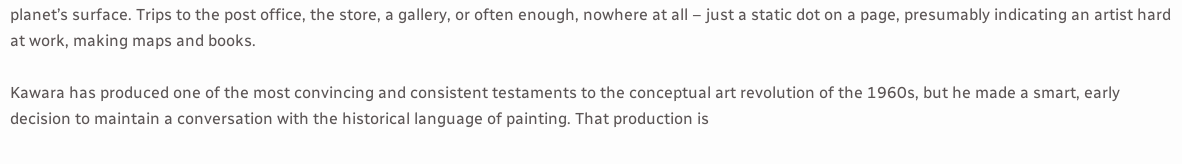planet’s surface. Trips to the post office, the store, a gallery, or often enough, nowhere at all – just a static dot on a page, presumably indicating an artist hard at work, making maps and books.

Kawara has produced one of the most convincing and consistent testaments to the conceptual art revolution of the 1960s, but he made a smart, early decision to maintain a conversation with the historical language of painting. That production is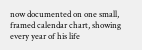now documented on one small, framed calendar chart, showing every year of his life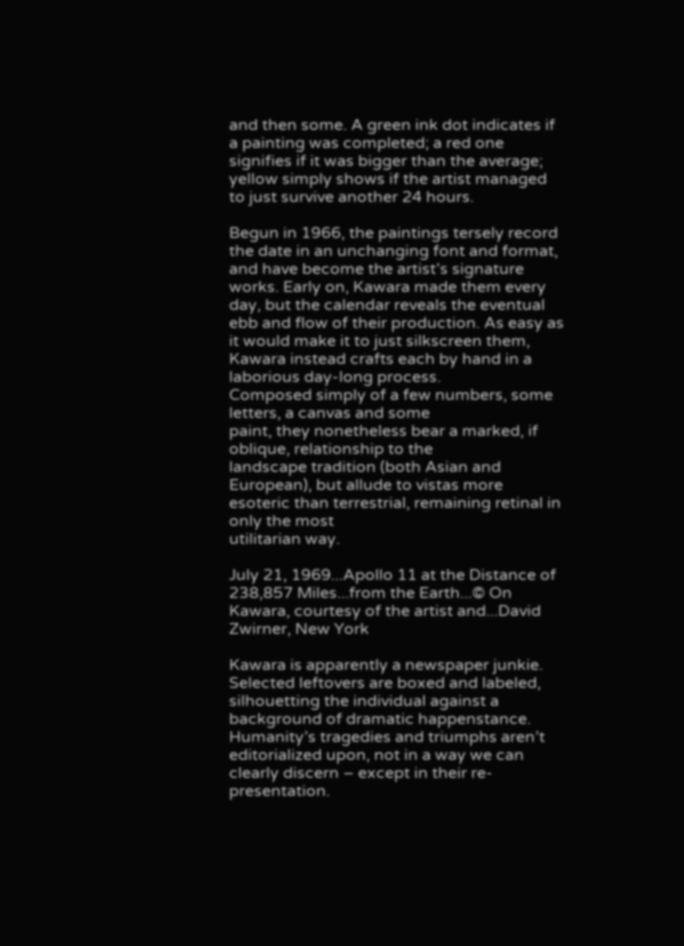and then some. A green ink dot indicates if a painting was completed; a red one signifies if it was bigger than the average; yellow simply shows if the artist managed to just survive another 24 hours.

Begun in 1966, the paintings tersely record the date in an unchanging font and format, and have become the artist’s signature works. Early on, Kawara made them every day, but the calendar reveals the eventual ebb and flow of their production. As easy as it would make it to just silkscreen them, Kawara instead crafts each by hand in a laborious day-long process.
Composed simply of a few numbers, some letters, a canvas and some
paint, they nonetheless bear a marked, if oblique, relationship to the
landscape tradition (both Asian and European), but allude to vistas more
esoteric than terrestrial, remaining retinal in only the most
utilitarian way.

July 21, 1969...Apollo 11 at the Distance of 238,857 Miles...from the Earth...© On Kawara, courtesy of the artist and...David Zwirner, New York

Kawara is apparently a newspaper junkie. Selected leftovers are boxed and labeled, silhouetting the individual against a background of dramatic happenstance. Humanity’s tragedies and triumphs aren’t editorialized upon, not in a way we can clearly discern – except in their re-presentation.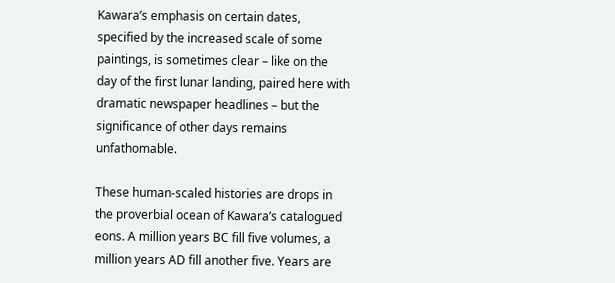Kawara’s emphasis on certain dates, specified by the increased scale of some paintings, is sometimes clear – like on the day of the first lunar landing, paired here with dramatic newspaper headlines – but the significance of other days remains unfathomable.

These human-scaled histories are drops in the proverbial ocean of Kawara’s catalogued eons. A million years BC fill five volumes, a million years AD fill another five. Years are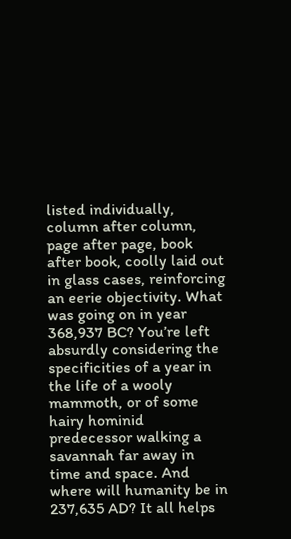listed individually, column after column, page after page, book after book, coolly laid out in glass cases, reinforcing an eerie objectivity. What was going on in year 368,937 BC? You’re left absurdly considering the specificities of a year in the life of a wooly mammoth, or of some hairy hominid predecessor walking a savannah far away in time and space. And where will humanity be in 237,635 AD? It all helps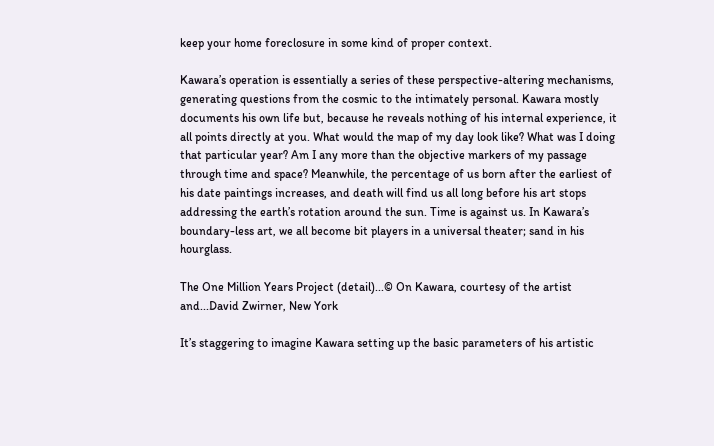keep your home foreclosure in some kind of proper context.

Kawara’s operation is essentially a series of these perspective-altering mechanisms, generating questions from the cosmic to the intimately personal. Kawara mostly documents his own life but, because he reveals nothing of his internal experience, it all points directly at you. What would the map of my day look like? What was I doing that particular year? Am I any more than the objective markers of my passage through time and space? Meanwhile, the percentage of us born after the earliest of his date paintings increases, and death will find us all long before his art stops addressing the earth’s rotation around the sun. Time is against us. In Kawara’s boundary-less art, we all become bit players in a universal theater; sand in his hourglass.

The One Million Years Project (detail)...© On Kawara, courtesy of the artist and...David Zwirner, New York

It’s staggering to imagine Kawara setting up the basic parameters of his artistic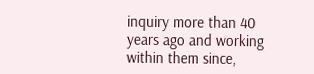inquiry more than 40 years ago and working within them since,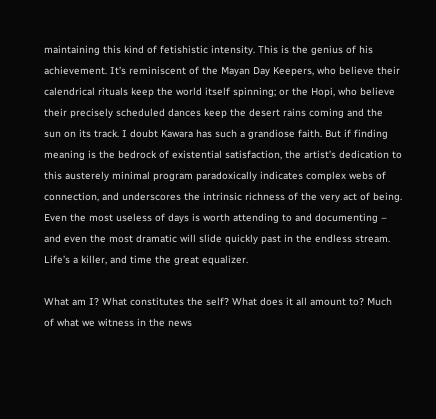maintaining this kind of fetishistic intensity. This is the genius of his achievement. It’s reminiscent of the Mayan Day Keepers, who believe their calendrical rituals keep the world itself spinning; or the Hopi, who believe their precisely scheduled dances keep the desert rains coming and the sun on its track. I doubt Kawara has such a grandiose faith. But if finding meaning is the bedrock of existential satisfaction, the artist’s dedication to this austerely minimal program paradoxically indicates complex webs of connection, and underscores the intrinsic richness of the very act of being. Even the most useless of days is worth attending to and documenting – and even the most dramatic will slide quickly past in the endless stream. Life’s a killer, and time the great equalizer.

What am I? What constitutes the self? What does it all amount to? Much of what we witness in the news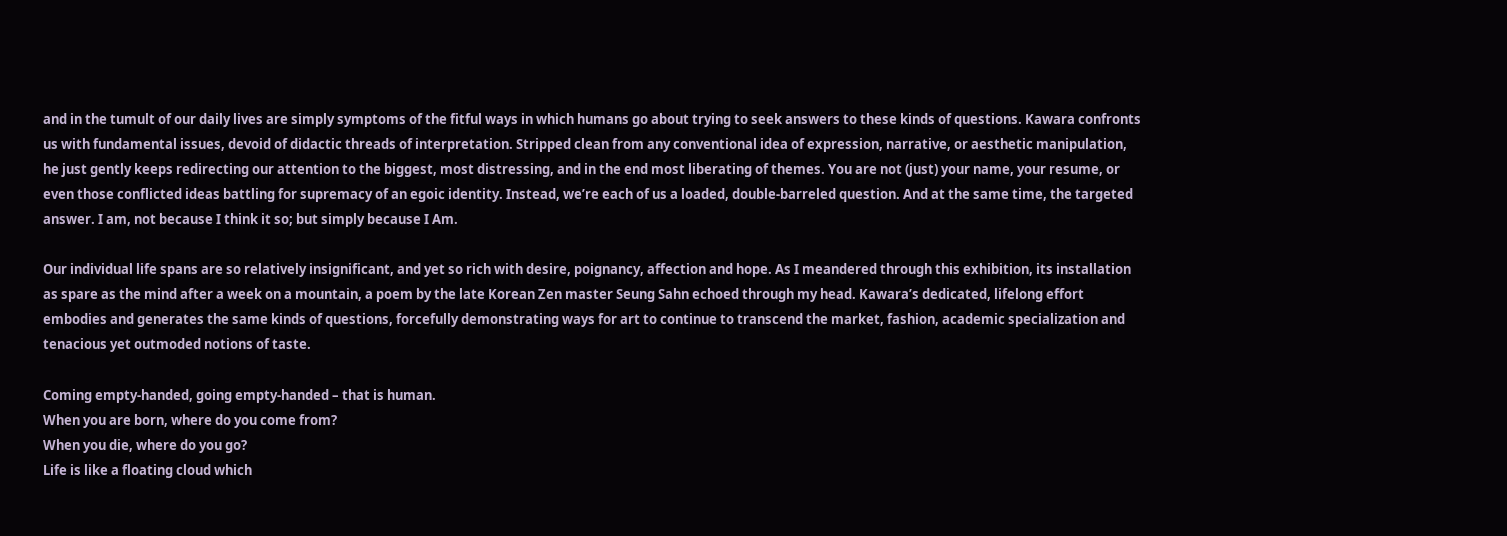and in the tumult of our daily lives are simply symptoms of the fitful ways in which humans go about trying to seek answers to these kinds of questions. Kawara confronts us with fundamental issues, devoid of didactic threads of interpretation. Stripped clean from any conventional idea of expression, narrative, or aesthetic manipulation, he just gently keeps redirecting our attention to the biggest, most distressing, and in the end most liberating of themes. You are not (just) your name, your resume, or even those conflicted ideas battling for supremacy of an egoic identity. Instead, we’re each of us a loaded, double-barreled question. And at the same time, the targeted answer. I am, not because I think it so; but simply because I Am.

Our individual life spans are so relatively insignificant, and yet so rich with desire, poignancy, affection and hope. As I meandered through this exhibition, its installation as spare as the mind after a week on a mountain, a poem by the late Korean Zen master Seung Sahn echoed through my head. Kawara’s dedicated, lifelong effort embodies and generates the same kinds of questions, forcefully demonstrating ways for art to continue to transcend the market, fashion, academic specialization and tenacious yet outmoded notions of taste.

Coming empty-handed, going empty-handed – that is human.
When you are born, where do you come from?
When you die, where do you go?
Life is like a floating cloud which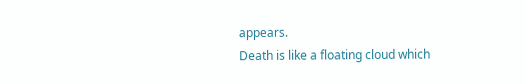appears.
Death is like a floating cloud which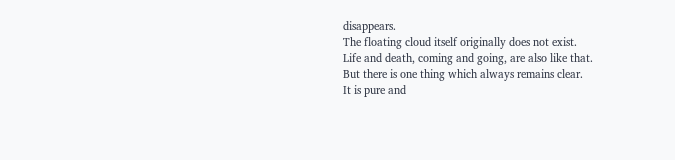disappears.
The floating cloud itself originally does not exist.
Life and death, coming and going, are also like that.
But there is one thing which always remains clear.
It is pure and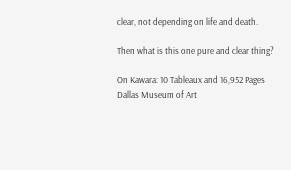clear, not depending on life and death.

Then what is this one pure and clear thing?

On Kawara: 10 Tableaux and 16,952 Pages
Dallas Museum of Art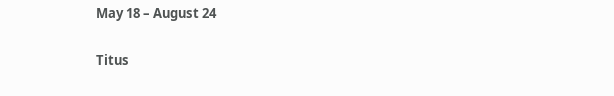May 18 – August 24

Titus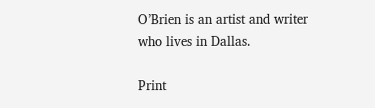O’Brien is an artist and writer who lives in Dallas.

Print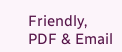Friendly, PDF & Email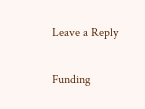Leave a Reply

Funding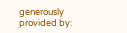generously provided by: